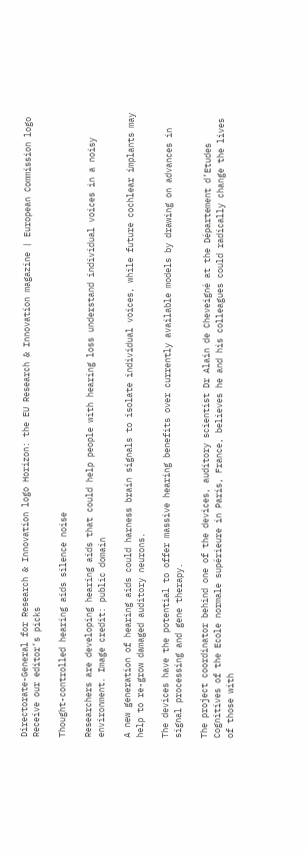Directorate-General for Research & Innovation logo Horizon: the EU Research & Innovation magazine | European Commission logo
Receive our editor’s picks

Thought-controlled hearing aids silence noise

Researchers are developing hearing aids that could help people with hearing loss understand individual voices in a noisy environment. Image credit: public domain

A new generation of hearing aids could harness brain signals to isolate individual voices, while future cochlear implants may help to re-grow damaged auditory neurons.

The devices have the potential to offer massive hearing benefits over currently available models by drawing on advances in signal processing and gene therapy.

The project coordinator behind one of the devices, auditory scientist Dr Alain de Cheveigné at the Département d’Etudes Cognitives of the Ecole normale supérieure in Paris, France, believes he and his colleagues could radically change the lives of those with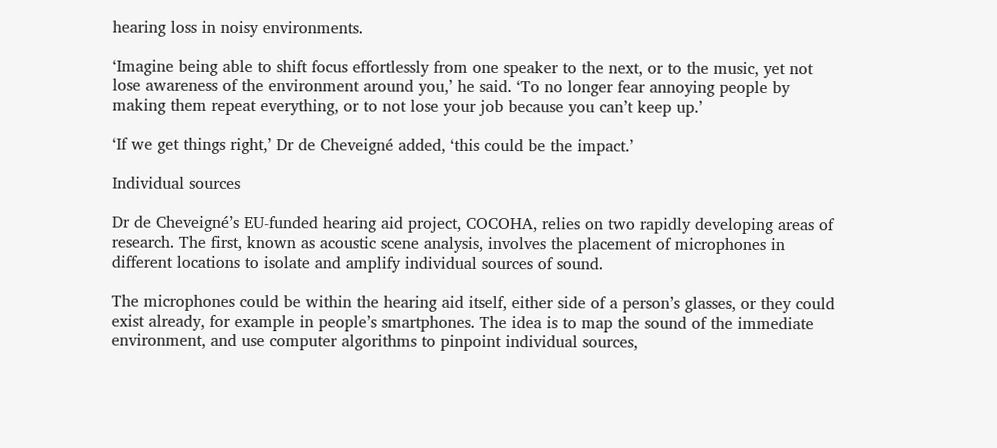hearing loss in noisy environments.

‘Imagine being able to shift focus effortlessly from one speaker to the next, or to the music, yet not lose awareness of the environment around you,’ he said. ‘To no longer fear annoying people by making them repeat everything, or to not lose your job because you can’t keep up.’

‘If we get things right,’ Dr de Cheveigné added, ‘this could be the impact.’

Individual sources

Dr de Cheveigné’s EU-funded hearing aid project, COCOHA, relies on two rapidly developing areas of research. The first, known as acoustic scene analysis, involves the placement of microphones in different locations to isolate and amplify individual sources of sound.

The microphones could be within the hearing aid itself, either side of a person’s glasses, or they could exist already, for example in people’s smartphones. The idea is to map the sound of the immediate environment, and use computer algorithms to pinpoint individual sources,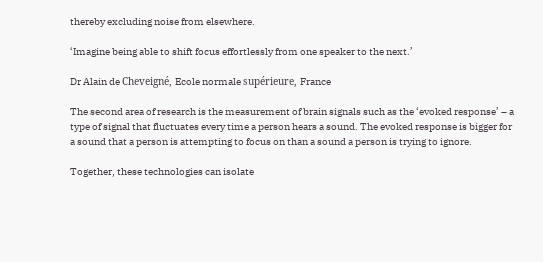thereby excluding noise from elsewhere.

‘Imagine being able to shift focus effortlessly from one speaker to the next.’

Dr Alain de Cheveigné, Ecole normale supérieure, France

The second area of research is the measurement of brain signals such as the ‘evoked response’ – a type of signal that fluctuates every time a person hears a sound. The evoked response is bigger for a sound that a person is attempting to focus on than a sound a person is trying to ignore.

Together, these technologies can isolate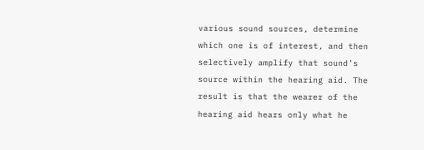various sound sources, determine which one is of interest, and then selectively amplify that sound’s source within the hearing aid. The result is that the wearer of the hearing aid hears only what he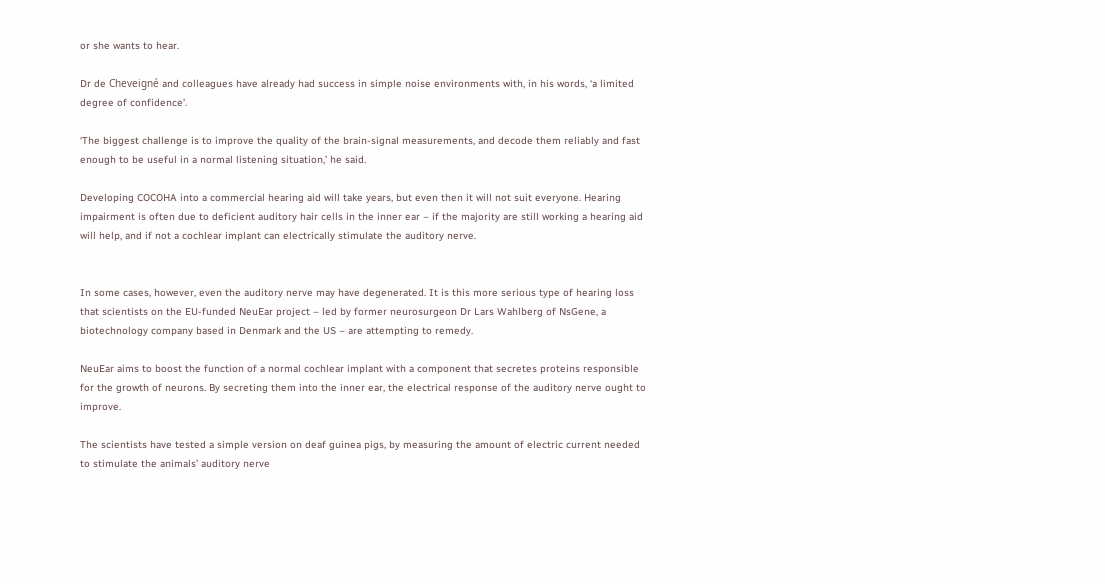or she wants to hear.

Dr de Cheveigné and colleagues have already had success in simple noise environments with, in his words, ‘a limited degree of confidence’.

‘The biggest challenge is to improve the quality of the brain-signal measurements, and decode them reliably and fast enough to be useful in a normal listening situation,’ he said.

Developing COCOHA into a commercial hearing aid will take years, but even then it will not suit everyone. Hearing impairment is often due to deficient auditory hair cells in the inner ear – if the majority are still working a hearing aid will help, and if not a cochlear implant can electrically stimulate the auditory nerve.


In some cases, however, even the auditory nerve may have degenerated. It is this more serious type of hearing loss that scientists on the EU-funded NeuEar project – led by former neurosurgeon Dr Lars Wahlberg of NsGene, a biotechnology company based in Denmark and the US – are attempting to remedy.

NeuEar aims to boost the function of a normal cochlear implant with a component that secretes proteins responsible for the growth of neurons. By secreting them into the inner ear, the electrical response of the auditory nerve ought to improve.

The scientists have tested a simple version on deaf guinea pigs, by measuring the amount of electric current needed to stimulate the animals’ auditory nerve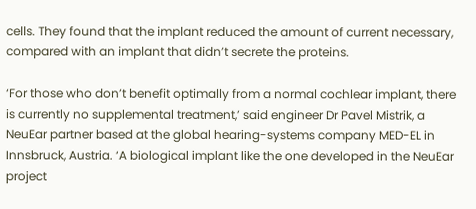cells. They found that the implant reduced the amount of current necessary, compared with an implant that didn’t secrete the proteins.

‘For those who don’t benefit optimally from a normal cochlear implant, there is currently no supplemental treatment,’ said engineer Dr Pavel Mistrik, a NeuEar partner based at the global hearing-systems company MED-EL in Innsbruck, Austria. ‘A biological implant like the one developed in the NeuEar project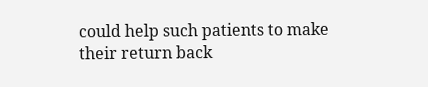could help such patients to make their return back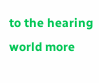to the hearing world more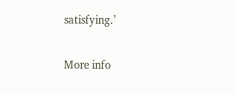satisfying.’

More info